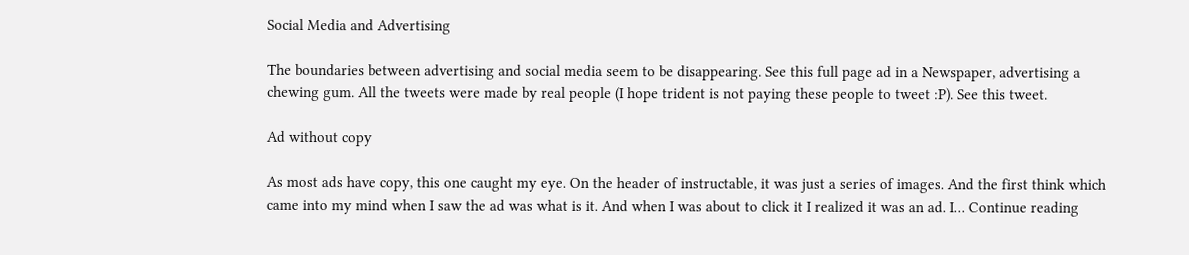Social Media and Advertising

The boundaries between advertising and social media seem to be disappearing. See this full page ad in a Newspaper, advertising a chewing gum. All the tweets were made by real people (I hope trident is not paying these people to tweet :P). See this tweet.

Ad without copy

As most ads have copy, this one caught my eye. On the header of instructable, it was just a series of images. And the first think which came into my mind when I saw the ad was what is it. And when I was about to click it I realized it was an ad. I… Continue reading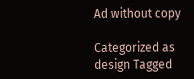Ad without copy

Categorized as design Tagged